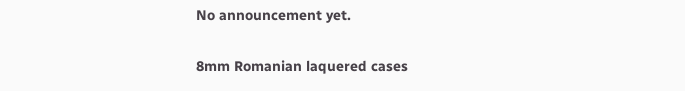No announcement yet.

8mm Romanian laquered cases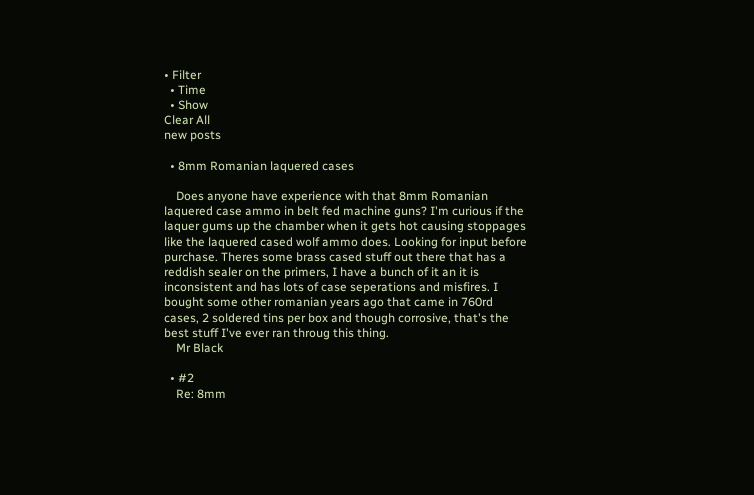• Filter
  • Time
  • Show
Clear All
new posts

  • 8mm Romanian laquered cases

    Does anyone have experience with that 8mm Romanian laquered case ammo in belt fed machine guns? I'm curious if the laquer gums up the chamber when it gets hot causing stoppages like the laquered cased wolf ammo does. Looking for input before purchase. Theres some brass cased stuff out there that has a reddish sealer on the primers, I have a bunch of it an it is inconsistent and has lots of case seperations and misfires. I bought some other romanian years ago that came in 760rd cases, 2 soldered tins per box and though corrosive, that's the best stuff I've ever ran throug this thing.
    Mr Black

  • #2
    Re: 8mm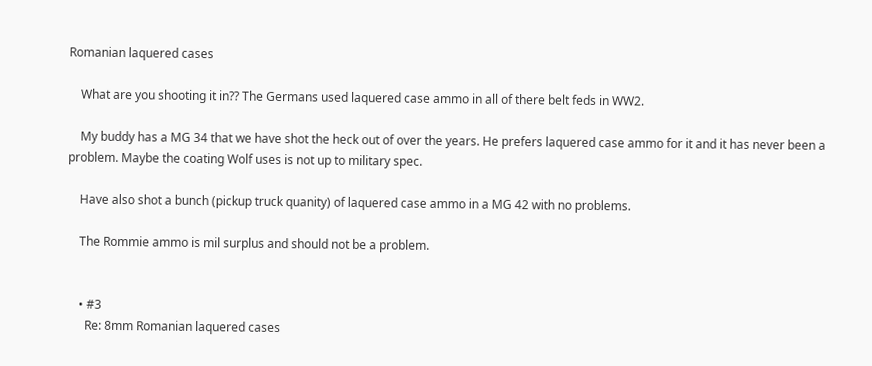Romanian laquered cases

    What are you shooting it in?? The Germans used laquered case ammo in all of there belt feds in WW2.

    My buddy has a MG 34 that we have shot the heck out of over the years. He prefers laquered case ammo for it and it has never been a problem. Maybe the coating Wolf uses is not up to military spec.

    Have also shot a bunch (pickup truck quanity) of laquered case ammo in a MG 42 with no problems.

    The Rommie ammo is mil surplus and should not be a problem.


    • #3
      Re: 8mm Romanian laquered cases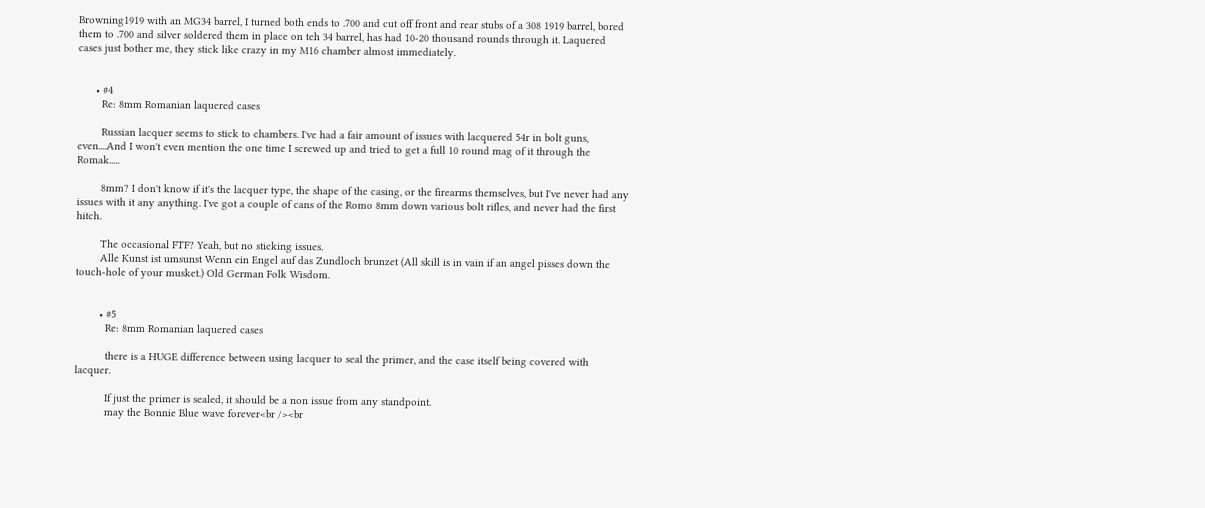Browning1919 with an MG34 barrel, I turned both ends to .700 and cut off front and rear stubs of a 308 1919 barrel, bored them to .700 and silver soldered them in place on teh 34 barrel, has had 10-20 thousand rounds through it. Laquered cases just bother me, they stick like crazy in my M16 chamber almost immediately.


      • #4
        Re: 8mm Romanian laquered cases

        Russian lacquer seems to stick to chambers. I've had a fair amount of issues with lacquered 54r in bolt guns, even....And I won't even mention the one time I screwed up and tried to get a full 10 round mag of it through the Romak.....

        8mm? I don't know if it's the lacquer type, the shape of the casing, or the firearms themselves, but I've never had any issues with it any anything. I've got a couple of cans of the Romo 8mm down various bolt rifles, and never had the first hitch.

        The occasional FTF? Yeah, but no sticking issues.
        Alle Kunst ist umsunst Wenn ein Engel auf das Zundloch brunzet (All skill is in vain if an angel pisses down the touch-hole of your musket.) Old German Folk Wisdom.


        • #5
          Re: 8mm Romanian laquered cases

          there is a HUGE difference between using lacquer to seal the primer, and the case itself being covered with lacquer.

          If just the primer is sealed, it should be a non issue from any standpoint.
          may the Bonnie Blue wave forever<br /><br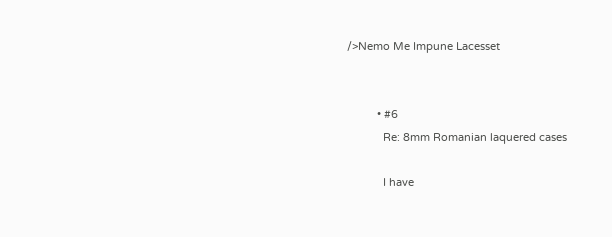/>Nemo Me Impune Lacesset


          • #6
            Re: 8mm Romanian laquered cases

            I have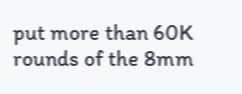put more than 60K rounds of the 8mm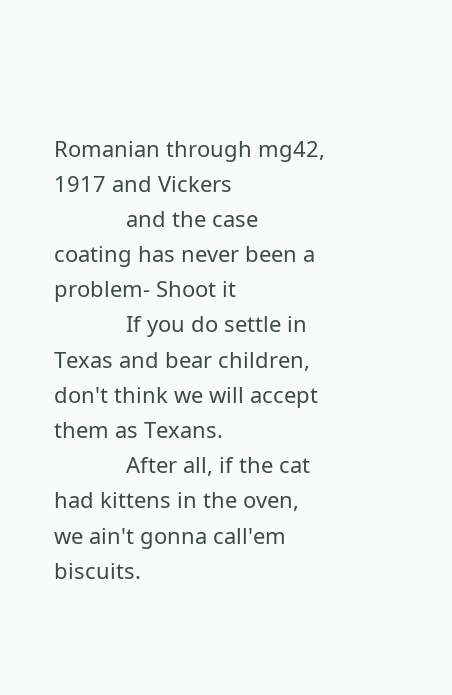Romanian through mg42, 1917 and Vickers
            and the case coating has never been a problem- Shoot it
            If you do settle in Texas and bear children, don't think we will accept them as Texans.
            After all, if the cat had kittens in the oven, we ain't gonna call'em biscuits.